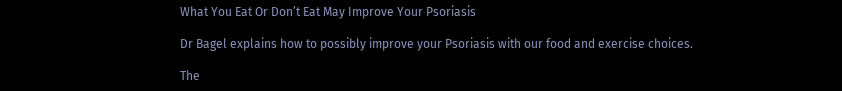What You Eat Or Don’t Eat May Improve Your Psoriasis

Dr Bagel explains how to possibly improve your Psoriasis with our food and exercise choices.

The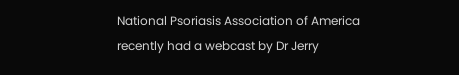National Psoriasis Association of America recently had a webcast by Dr Jerry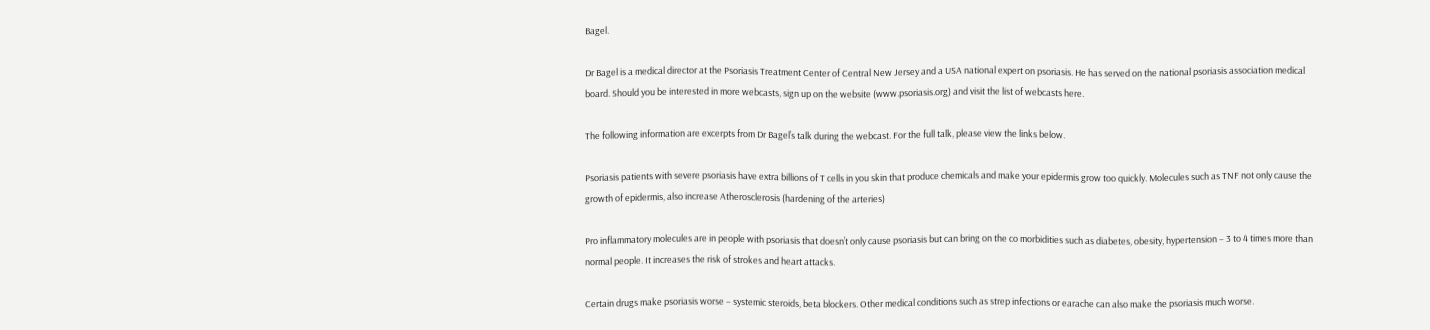Bagel.

Dr Bagel is a medical director at the Psoriasis Treatment Center of Central New Jersey and a USA national expert on psoriasis. He has served on the national psoriasis association medical board. Should you be interested in more webcasts, sign up on the website (www.psoriasis.org) and visit the list of webcasts here.

The following information are excerpts from Dr Bagel’s talk during the webcast. For the full talk, please view the links below.

Psoriasis patients with severe psoriasis have extra billions of T cells in you skin that produce chemicals and make your epidermis grow too quickly. Molecules such as TNF not only cause the growth of epidermis, also increase Atherosclerosis (hardening of the arteries)

Pro inflammatory molecules are in people with psoriasis that doesn’t only cause psoriasis but can bring on the co morbidities such as diabetes, obesity, hypertension – 3 to 4 times more than normal people. It increases the risk of strokes and heart attacks.

Certain drugs make psoriasis worse – systemic steroids, beta blockers. Other medical conditions such as strep infections or earache can also make the psoriasis much worse.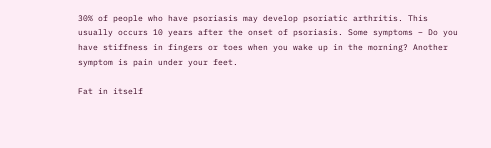30% of people who have psoriasis may develop psoriatic arthritis. This usually occurs 10 years after the onset of psoriasis. Some symptoms – Do you have stiffness in fingers or toes when you wake up in the morning? Another symptom is pain under your feet.

Fat in itself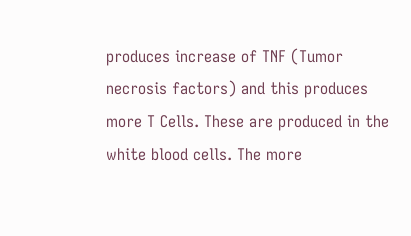produces increase of TNF (Tumor necrosis factors) and this produces more T Cells. These are produced in the white blood cells. The more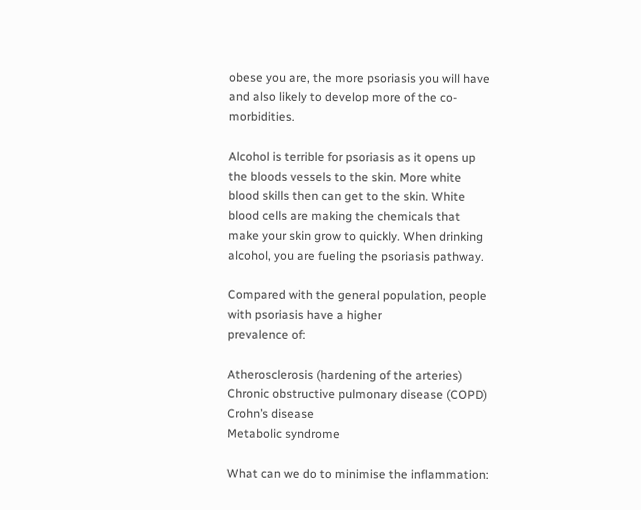obese you are, the more psoriasis you will have and also likely to develop more of the co- morbidities.

Alcohol is terrible for psoriasis as it opens up the bloods vessels to the skin. More white blood skills then can get to the skin. White blood cells are making the chemicals that make your skin grow to quickly. When drinking alcohol, you are fueling the psoriasis pathway.

Compared with the general population, people with psoriasis have a higher
prevalence of:

Atherosclerosis (hardening of the arteries)
Chronic obstructive pulmonary disease (COPD)
Crohn’s disease
Metabolic syndrome

What can we do to minimise the inflammation: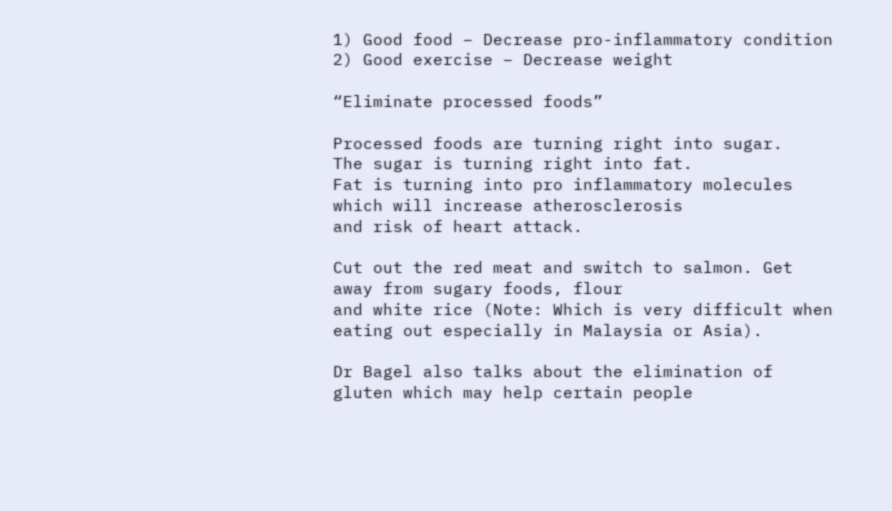1) Good food – Decrease pro-inflammatory condition
2) Good exercise – Decrease weight

“Eliminate processed foods”

Processed foods are turning right into sugar.
The sugar is turning right into fat.
Fat is turning into pro inflammatory molecules which will increase atherosclerosis
and risk of heart attack.

Cut out the red meat and switch to salmon. Get away from sugary foods, flour
and white rice (Note: Which is very difficult when eating out especially in Malaysia or Asia).

Dr Bagel also talks about the elimination of gluten which may help certain people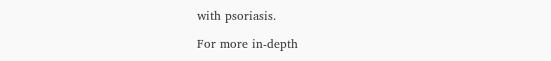with psoriasis.

For more in-depth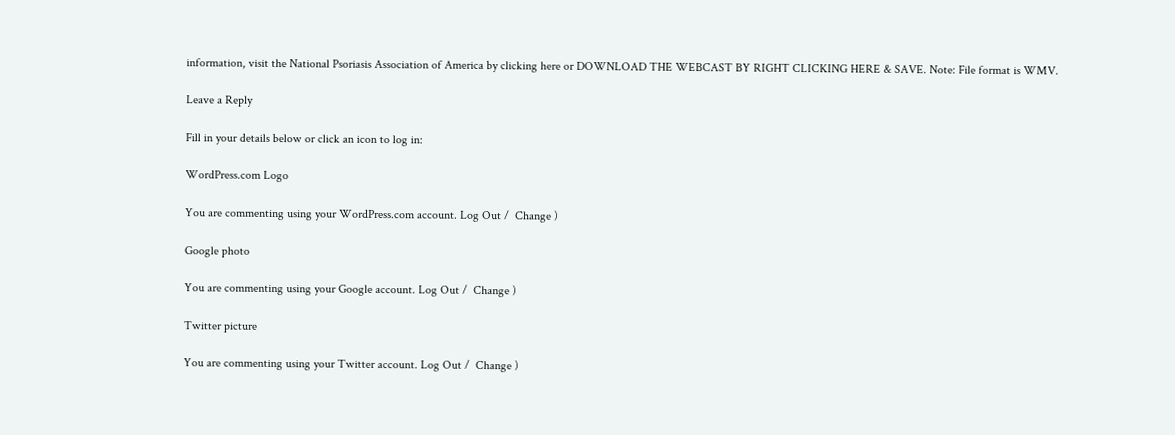information, visit the National Psoriasis Association of America by clicking here or DOWNLOAD THE WEBCAST BY RIGHT CLICKING HERE & SAVE. Note: File format is WMV.

Leave a Reply

Fill in your details below or click an icon to log in:

WordPress.com Logo

You are commenting using your WordPress.com account. Log Out /  Change )

Google photo

You are commenting using your Google account. Log Out /  Change )

Twitter picture

You are commenting using your Twitter account. Log Out /  Change )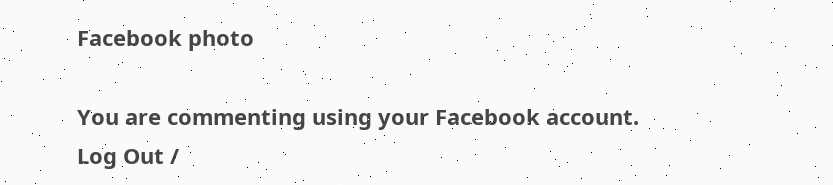Facebook photo

You are commenting using your Facebook account. Log Out /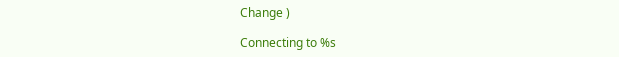Change )

Connecting to %s